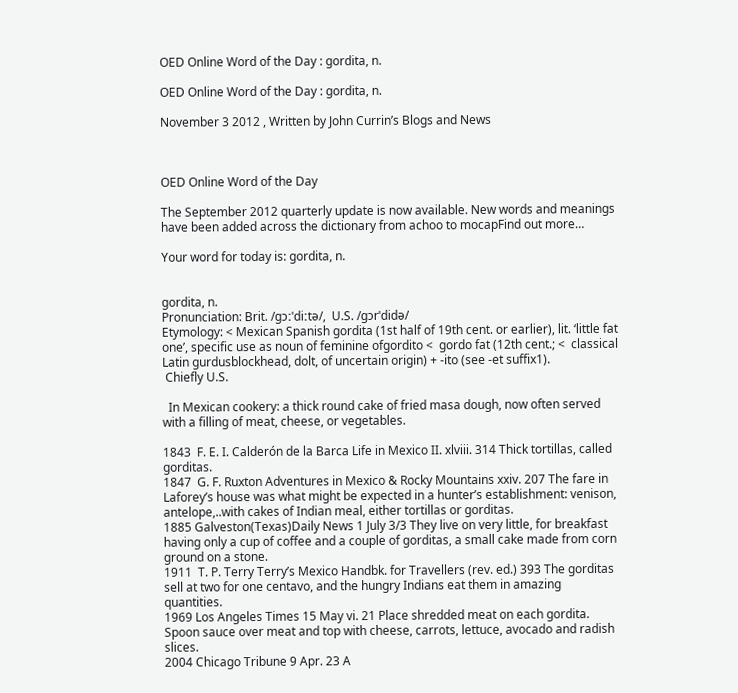OED Online Word of the Day : gordita, n.

OED Online Word of the Day : gordita, n.

November 3 2012 , Written by John Currin’s Blogs and News



OED Online Word of the Day

The September 2012 quarterly update is now available. New words and meanings have been added across the dictionary from achoo to mocapFind out more…

Your word for today is: gordita, n.


gordita, n.
Pronunciation: Brit. /ɡɔːˈdiːtə/,  U.S. /ɡɔrˈdidə/
Etymology: < Mexican Spanish gordita (1st half of 19th cent. or earlier), lit. ‘little fat one’, specific use as noun of feminine ofgordito <  gordo fat (12th cent.; <  classical Latin gurdusblockhead, dolt, of uncertain origin) + -ito (see -et suffix1).
 Chiefly U.S.

  In Mexican cookery: a thick round cake of fried masa dough, now often served with a filling of meat, cheese, or vegetables.

1843  F. E. I. Calderón de la Barca Life in Mexico II. xlviii. 314 Thick tortillas, called gorditas.
1847  G. F. Ruxton Adventures in Mexico & Rocky Mountains xxiv. 207 The fare in Laforey’s house was what might be expected in a hunter’s establishment: venison, antelope,..with cakes of Indian meal, either tortillas or gorditas.
1885 Galveston(Texas)Daily News 1 July 3/3 They live on very little, for breakfast having only a cup of coffee and a couple of gorditas, a small cake made from corn ground on a stone.
1911  T. P. Terry Terry’s Mexico Handbk. for Travellers (rev. ed.) 393 The gorditas sell at two for one centavo, and the hungry Indians eat them in amazing quantities.
1969 Los Angeles Times 15 May vi. 21 Place shredded meat on each gordita. Spoon sauce over meat and top with cheese, carrots, lettuce, avocado and radish slices.
2004 Chicago Tribune 9 Apr. 23 A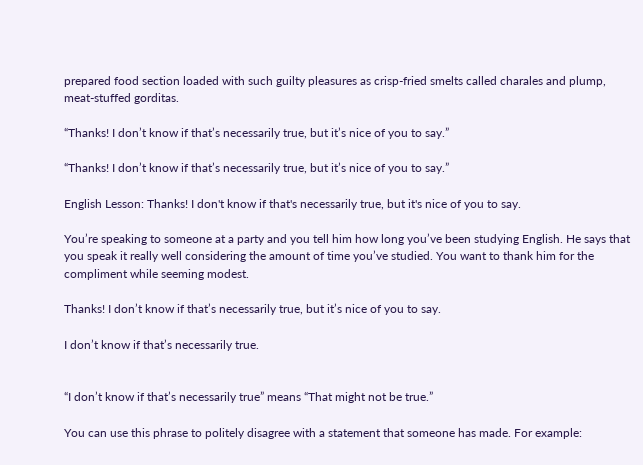prepared food section loaded with such guilty pleasures as crisp-fried smelts called charales and plump, meat-stuffed gorditas.

“Thanks! I don’t know if that’s necessarily true, but it’s nice of you to say.”

“Thanks! I don’t know if that’s necessarily true, but it’s nice of you to say.”

English Lesson: Thanks! I don't know if that's necessarily true, but it's nice of you to say.

You’re speaking to someone at a party and you tell him how long you’ve been studying English. He says that you speak it really well considering the amount of time you’ve studied. You want to thank him for the compliment while seeming modest.

Thanks! I don’t know if that’s necessarily true, but it’s nice of you to say.

I don’t know if that’s necessarily true.


“I don’t know if that’s necessarily true” means “That might not be true.”

You can use this phrase to politely disagree with a statement that someone has made. For example: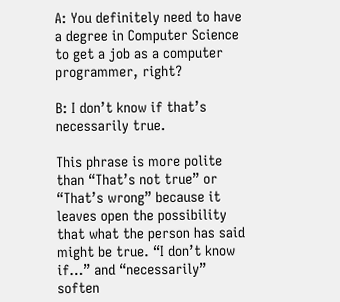A: You definitely need to have a degree in Computer Science to get a job as a computer programmer, right?

B: I don’t know if that’s necessarily true.

This phrase is more polite than “That’s not true” or “That’s wrong” because it leaves open the possibility that what the person has said might be true. “I don’t know if…” and “necessarily” soften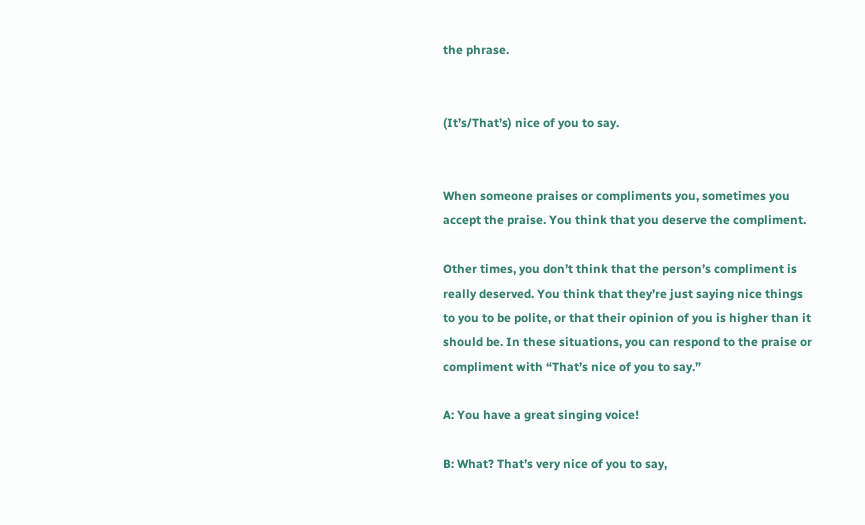the phrase.


(It’s/That’s) nice of you to say.


When someone praises or compliments you, sometimes you accept the praise. You think that you deserve the compliment.

Other times, you don’t think that the person’s compliment is really deserved. You think that they’re just saying nice things to you to be polite, or that their opinion of you is higher than it should be. In these situations, you can respond to the praise or compliment with “That’s nice of you to say.”

A: You have a great singing voice!

B: What? That’s very nice of you to say,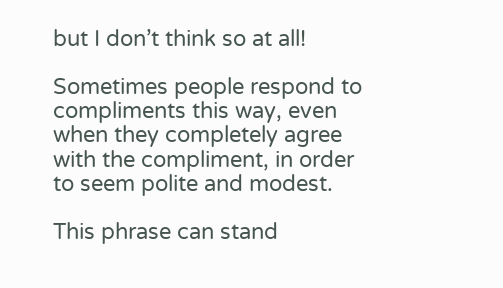but I don’t think so at all!

Sometimes people respond to compliments this way, even when they completely agree with the compliment, in order to seem polite and modest.

This phrase can stand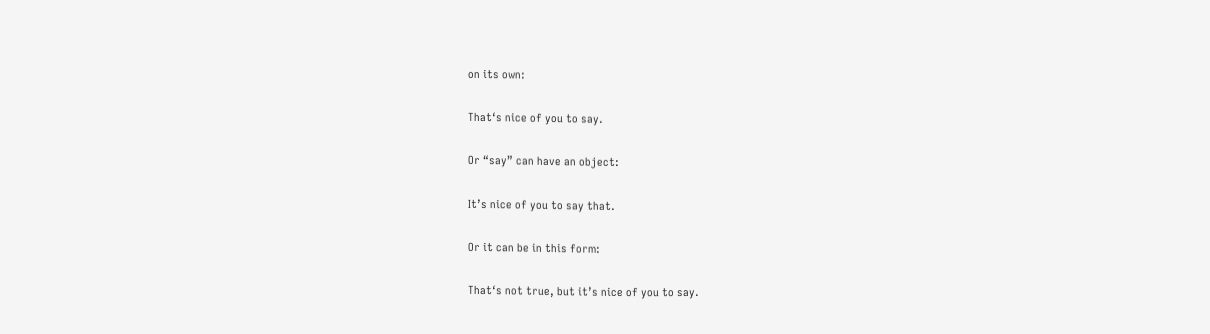on its own:

That‘s nice of you to say.

Or “say” can have an object:

It’s nice of you to say that.

Or it can be in this form:

That‘s not true, but it’s nice of you to say.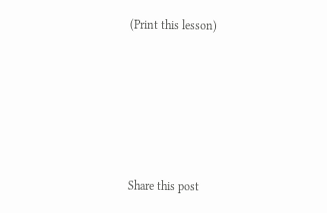(Print this lesson)









Share this post